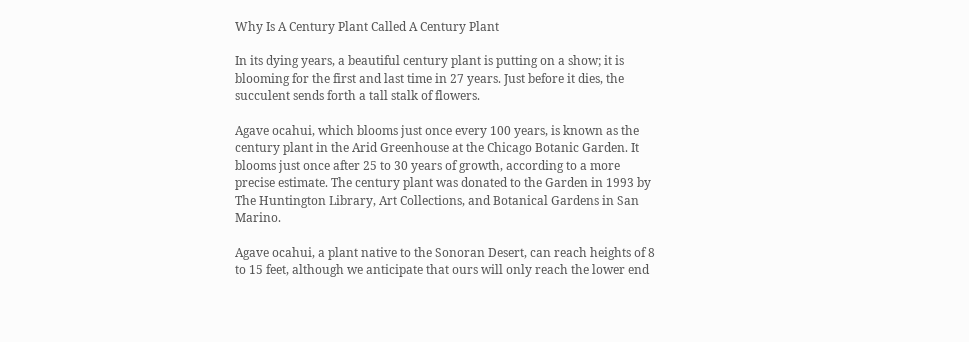Why Is A Century Plant Called A Century Plant

In its dying years, a beautiful century plant is putting on a show; it is blooming for the first and last time in 27 years. Just before it dies, the succulent sends forth a tall stalk of flowers.

Agave ocahui, which blooms just once every 100 years, is known as the century plant in the Arid Greenhouse at the Chicago Botanic Garden. It blooms just once after 25 to 30 years of growth, according to a more precise estimate. The century plant was donated to the Garden in 1993 by The Huntington Library, Art Collections, and Botanical Gardens in San Marino.

Agave ocahui, a plant native to the Sonoran Desert, can reach heights of 8 to 15 feet, although we anticipate that ours will only reach the lower end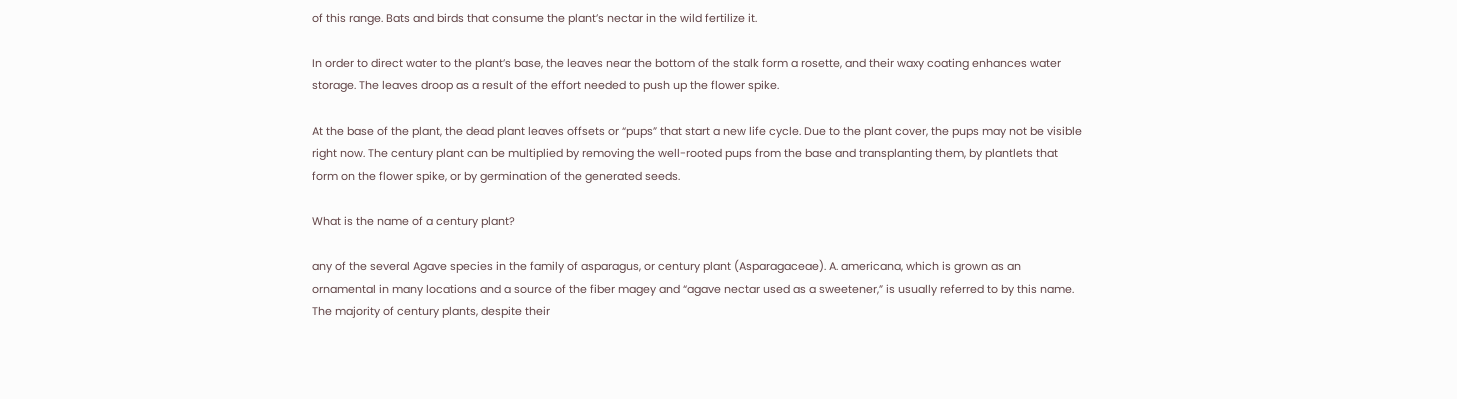of this range. Bats and birds that consume the plant’s nectar in the wild fertilize it.

In order to direct water to the plant’s base, the leaves near the bottom of the stalk form a rosette, and their waxy coating enhances water storage. The leaves droop as a result of the effort needed to push up the flower spike.

At the base of the plant, the dead plant leaves offsets or “pups” that start a new life cycle. Due to the plant cover, the pups may not be visible right now. The century plant can be multiplied by removing the well-rooted pups from the base and transplanting them, by plantlets that form on the flower spike, or by germination of the generated seeds.

What is the name of a century plant?

any of the several Agave species in the family of asparagus, or century plant (Asparagaceae). A. americana, which is grown as an ornamental in many locations and a source of the fiber magey and “agave nectar used as a sweetener,” is usually referred to by this name. The majority of century plants, despite their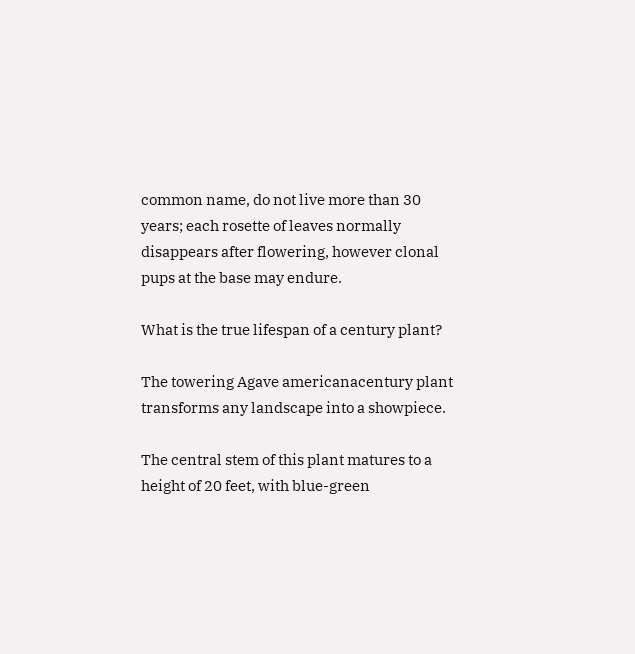common name, do not live more than 30 years; each rosette of leaves normally disappears after flowering, however clonal pups at the base may endure.

What is the true lifespan of a century plant?

The towering Agave americanacentury plant transforms any landscape into a showpiece.

The central stem of this plant matures to a height of 20 feet, with blue-green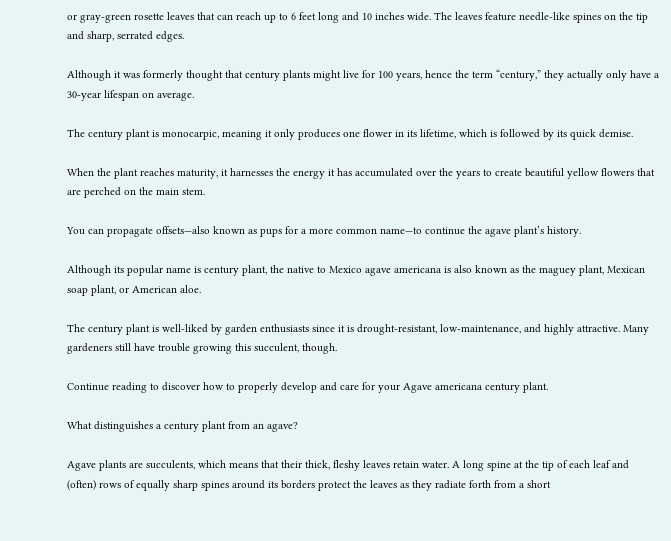or gray-green rosette leaves that can reach up to 6 feet long and 10 inches wide. The leaves feature needle-like spines on the tip and sharp, serrated edges.

Although it was formerly thought that century plants might live for 100 years, hence the term “century,” they actually only have a 30-year lifespan on average.

The century plant is monocarpic, meaning it only produces one flower in its lifetime, which is followed by its quick demise.

When the plant reaches maturity, it harnesses the energy it has accumulated over the years to create beautiful yellow flowers that are perched on the main stem.

You can propagate offsets—also known as pups for a more common name—to continue the agave plant’s history.

Although its popular name is century plant, the native to Mexico agave americana is also known as the maguey plant, Mexican soap plant, or American aloe.

The century plant is well-liked by garden enthusiasts since it is drought-resistant, low-maintenance, and highly attractive. Many gardeners still have trouble growing this succulent, though.

Continue reading to discover how to properly develop and care for your Agave americana century plant.

What distinguishes a century plant from an agave?

Agave plants are succulents, which means that their thick, fleshy leaves retain water. A long spine at the tip of each leaf and (often) rows of equally sharp spines around its borders protect the leaves as they radiate forth from a short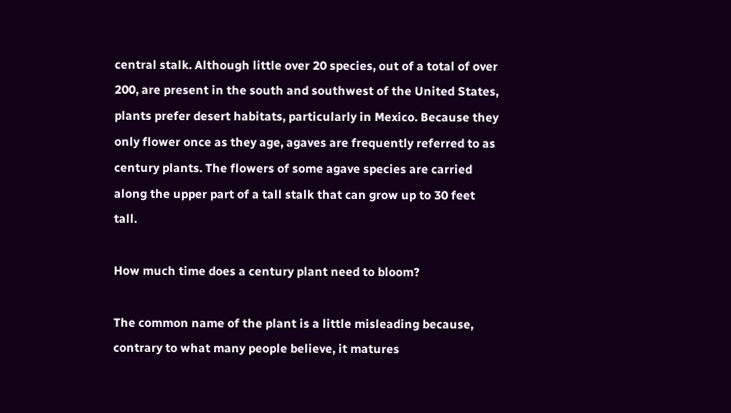central stalk. Although little over 20 species, out of a total of over 200, are present in the south and southwest of the United States, plants prefer desert habitats, particularly in Mexico. Because they only flower once as they age, agaves are frequently referred to as century plants. The flowers of some agave species are carried along the upper part of a tall stalk that can grow up to 30 feet tall.

How much time does a century plant need to bloom?

The common name of the plant is a little misleading because, contrary to what many people believe, it matures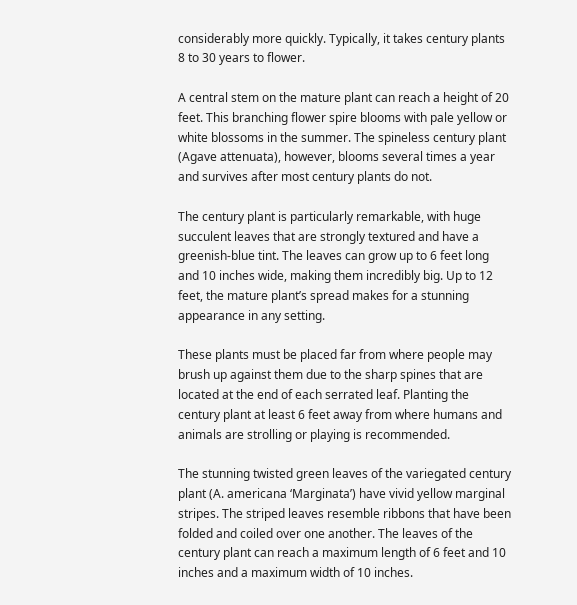considerably more quickly. Typically, it takes century plants 8 to 30 years to flower.

A central stem on the mature plant can reach a height of 20 feet. This branching flower spire blooms with pale yellow or white blossoms in the summer. The spineless century plant (Agave attenuata), however, blooms several times a year and survives after most century plants do not.

The century plant is particularly remarkable, with huge succulent leaves that are strongly textured and have a greenish-blue tint. The leaves can grow up to 6 feet long and 10 inches wide, making them incredibly big. Up to 12 feet, the mature plant’s spread makes for a stunning appearance in any setting.

These plants must be placed far from where people may brush up against them due to the sharp spines that are located at the end of each serrated leaf. Planting the century plant at least 6 feet away from where humans and animals are strolling or playing is recommended.

The stunning twisted green leaves of the variegated century plant (A. americana ‘Marginata’) have vivid yellow marginal stripes. The striped leaves resemble ribbons that have been folded and coiled over one another. The leaves of the century plant can reach a maximum length of 6 feet and 10 inches and a maximum width of 10 inches.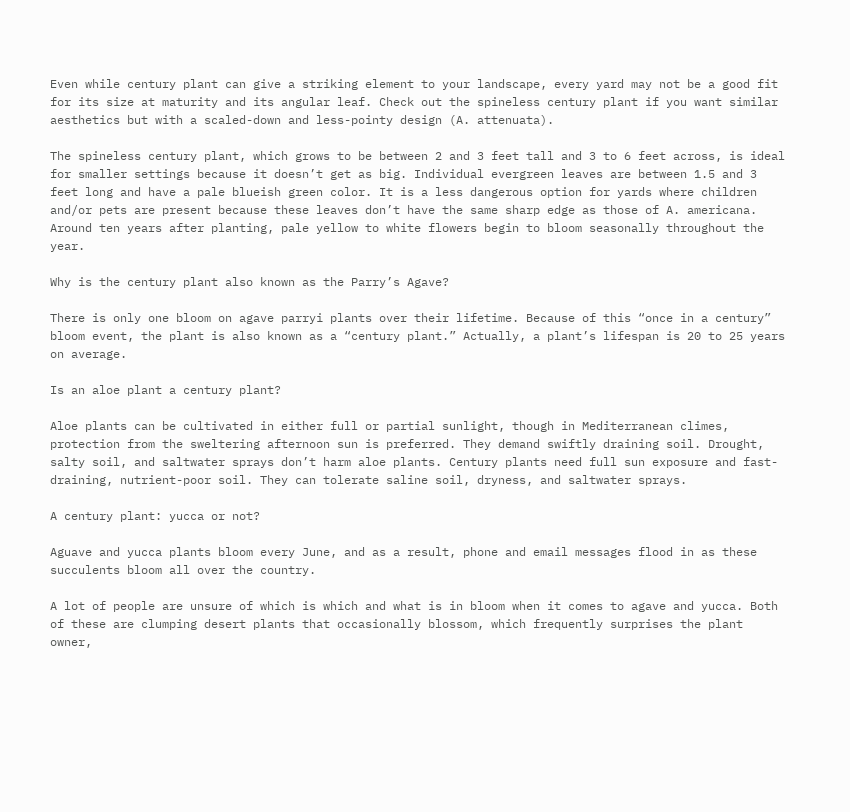Even while century plant can give a striking element to your landscape, every yard may not be a good fit for its size at maturity and its angular leaf. Check out the spineless century plant if you want similar aesthetics but with a scaled-down and less-pointy design (A. attenuata).

The spineless century plant, which grows to be between 2 and 3 feet tall and 3 to 6 feet across, is ideal for smaller settings because it doesn’t get as big. Individual evergreen leaves are between 1.5 and 3 feet long and have a pale blueish green color. It is a less dangerous option for yards where children and/or pets are present because these leaves don’t have the same sharp edge as those of A. americana. Around ten years after planting, pale yellow to white flowers begin to bloom seasonally throughout the year.

Why is the century plant also known as the Parry’s Agave?

There is only one bloom on agave parryi plants over their lifetime. Because of this “once in a century” bloom event, the plant is also known as a “century plant.” Actually, a plant’s lifespan is 20 to 25 years on average.

Is an aloe plant a century plant?

Aloe plants can be cultivated in either full or partial sunlight, though in Mediterranean climes, protection from the sweltering afternoon sun is preferred. They demand swiftly draining soil. Drought, salty soil, and saltwater sprays don’t harm aloe plants. Century plants need full sun exposure and fast-draining, nutrient-poor soil. They can tolerate saline soil, dryness, and saltwater sprays.

A century plant: yucca or not?

Aguave and yucca plants bloom every June, and as a result, phone and email messages flood in as these succulents bloom all over the country.

A lot of people are unsure of which is which and what is in bloom when it comes to agave and yucca. Both of these are clumping desert plants that occasionally blossom, which frequently surprises the plant owner,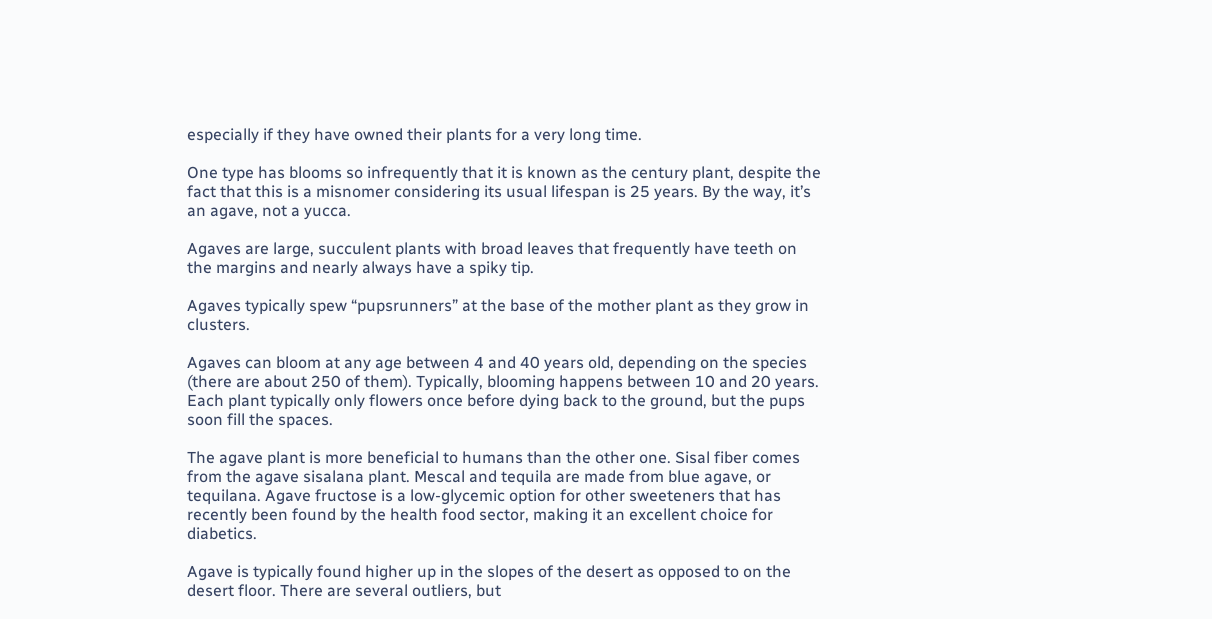especially if they have owned their plants for a very long time.

One type has blooms so infrequently that it is known as the century plant, despite the fact that this is a misnomer considering its usual lifespan is 25 years. By the way, it’s an agave, not a yucca.

Agaves are large, succulent plants with broad leaves that frequently have teeth on the margins and nearly always have a spiky tip.

Agaves typically spew “pupsrunners” at the base of the mother plant as they grow in clusters.

Agaves can bloom at any age between 4 and 40 years old, depending on the species (there are about 250 of them). Typically, blooming happens between 10 and 20 years. Each plant typically only flowers once before dying back to the ground, but the pups soon fill the spaces.

The agave plant is more beneficial to humans than the other one. Sisal fiber comes from the agave sisalana plant. Mescal and tequila are made from blue agave, or tequilana. Agave fructose is a low-glycemic option for other sweeteners that has recently been found by the health food sector, making it an excellent choice for diabetics.

Agave is typically found higher up in the slopes of the desert as opposed to on the desert floor. There are several outliers, but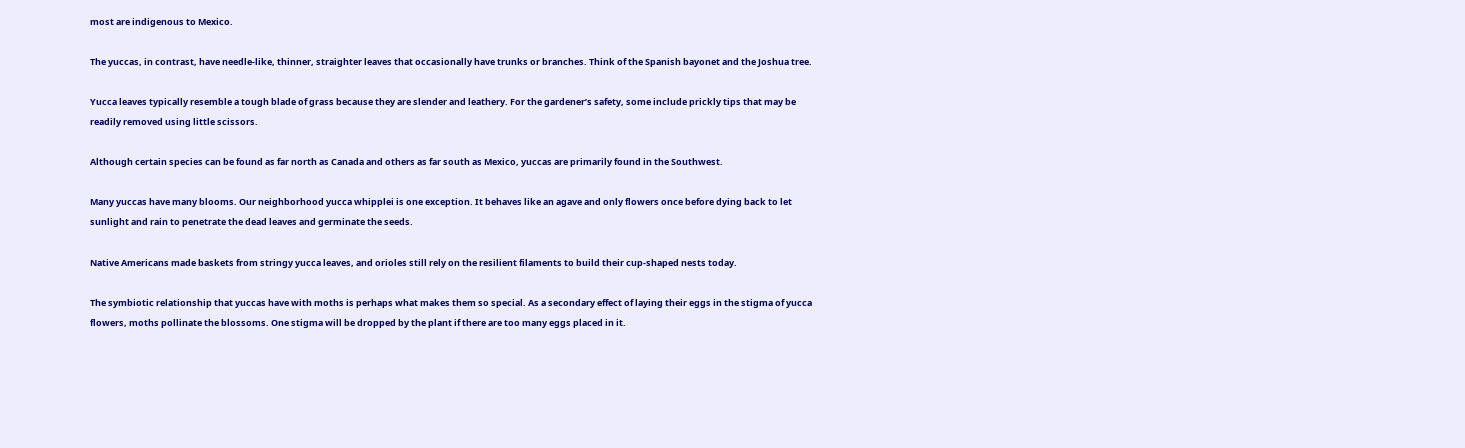most are indigenous to Mexico.

The yuccas, in contrast, have needle-like, thinner, straighter leaves that occasionally have trunks or branches. Think of the Spanish bayonet and the Joshua tree.

Yucca leaves typically resemble a tough blade of grass because they are slender and leathery. For the gardener’s safety, some include prickly tips that may be readily removed using little scissors.

Although certain species can be found as far north as Canada and others as far south as Mexico, yuccas are primarily found in the Southwest.

Many yuccas have many blooms. Our neighborhood yucca whipplei is one exception. It behaves like an agave and only flowers once before dying back to let sunlight and rain to penetrate the dead leaves and germinate the seeds.

Native Americans made baskets from stringy yucca leaves, and orioles still rely on the resilient filaments to build their cup-shaped nests today.

The symbiotic relationship that yuccas have with moths is perhaps what makes them so special. As a secondary effect of laying their eggs in the stigma of yucca flowers, moths pollinate the blossoms. One stigma will be dropped by the plant if there are too many eggs placed in it.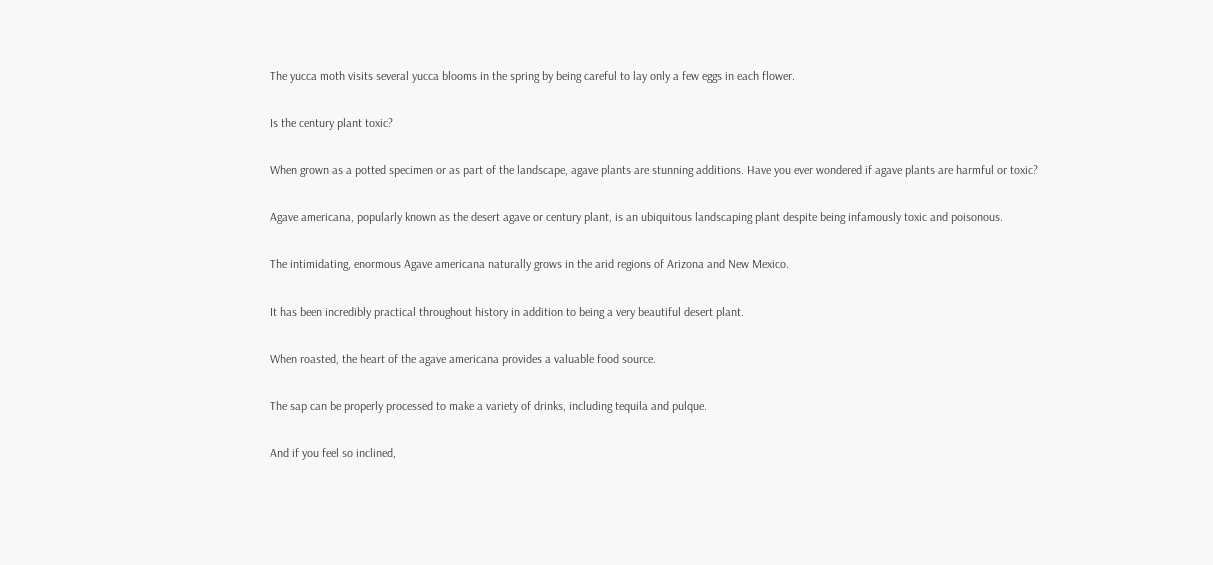The yucca moth visits several yucca blooms in the spring by being careful to lay only a few eggs in each flower.

Is the century plant toxic?

When grown as a potted specimen or as part of the landscape, agave plants are stunning additions. Have you ever wondered if agave plants are harmful or toxic?

Agave americana, popularly known as the desert agave or century plant, is an ubiquitous landscaping plant despite being infamously toxic and poisonous.

The intimidating, enormous Agave americana naturally grows in the arid regions of Arizona and New Mexico.

It has been incredibly practical throughout history in addition to being a very beautiful desert plant.

When roasted, the heart of the agave americana provides a valuable food source.

The sap can be properly processed to make a variety of drinks, including tequila and pulque.

And if you feel so inclined,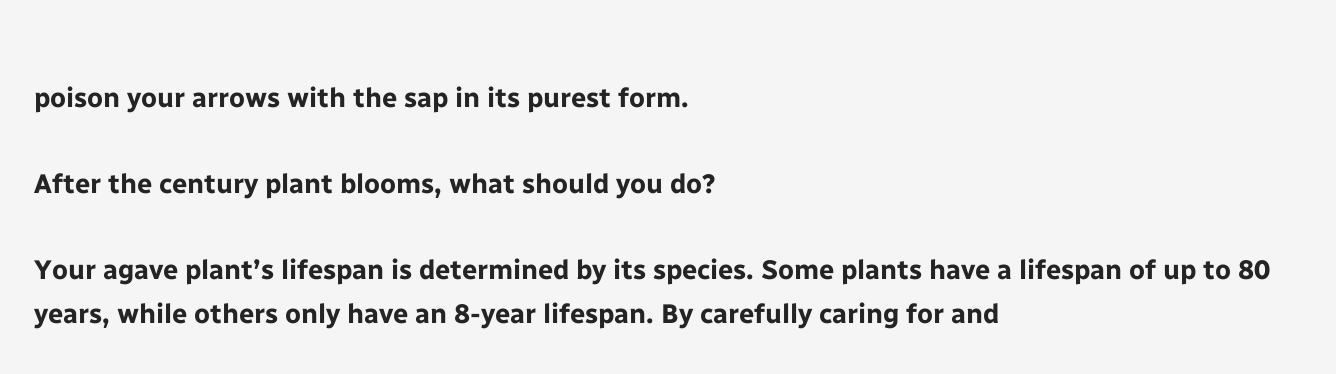poison your arrows with the sap in its purest form.

After the century plant blooms, what should you do?

Your agave plant’s lifespan is determined by its species. Some plants have a lifespan of up to 80 years, while others only have an 8-year lifespan. By carefully caring for and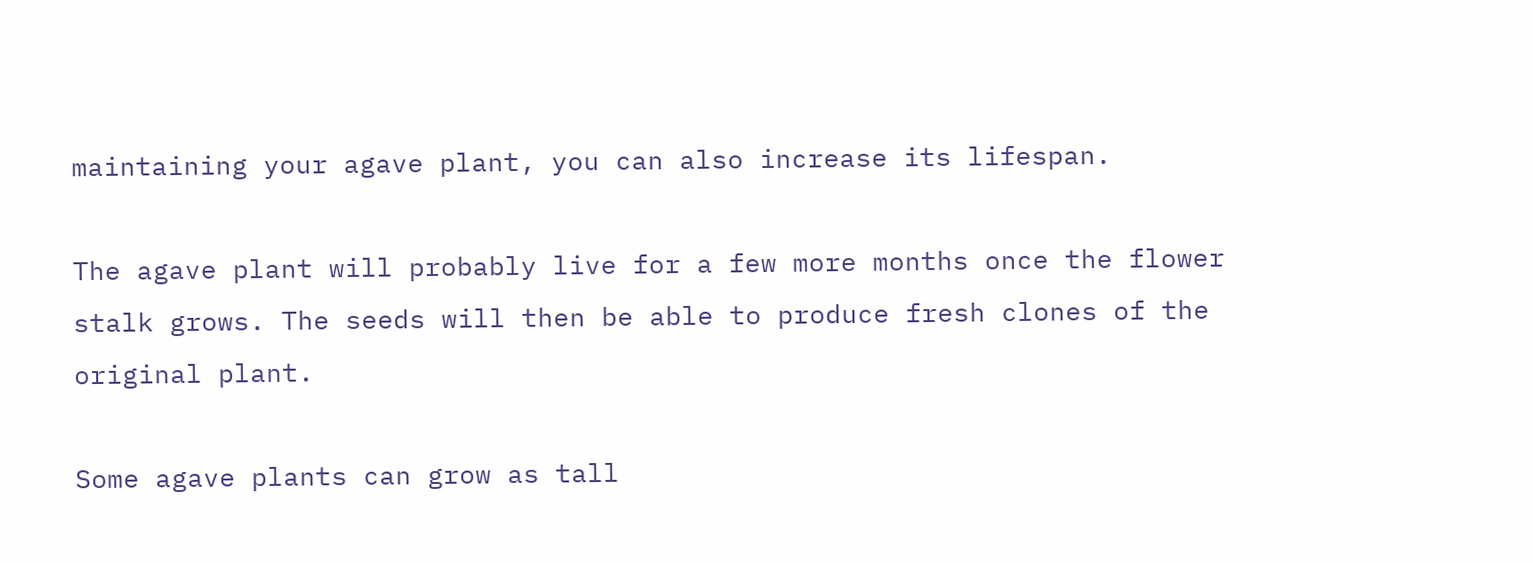maintaining your agave plant, you can also increase its lifespan.

The agave plant will probably live for a few more months once the flower stalk grows. The seeds will then be able to produce fresh clones of the original plant.

Some agave plants can grow as tall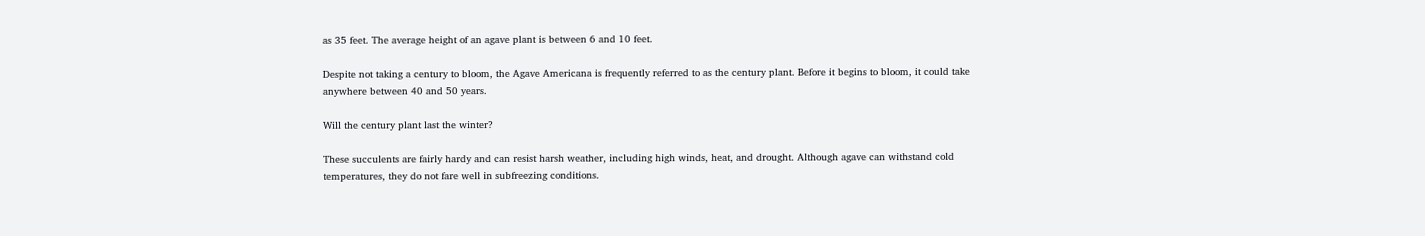as 35 feet. The average height of an agave plant is between 6 and 10 feet.

Despite not taking a century to bloom, the Agave Americana is frequently referred to as the century plant. Before it begins to bloom, it could take anywhere between 40 and 50 years.

Will the century plant last the winter?

These succulents are fairly hardy and can resist harsh weather, including high winds, heat, and drought. Although agave can withstand cold temperatures, they do not fare well in subfreezing conditions.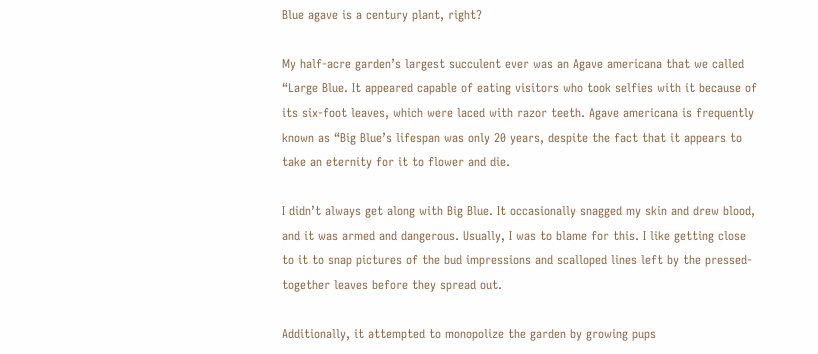Blue agave is a century plant, right?

My half-acre garden’s largest succulent ever was an Agave americana that we called “Large Blue. It appeared capable of eating visitors who took selfies with it because of its six-foot leaves, which were laced with razor teeth. Agave americana is frequently known as “Big Blue’s lifespan was only 20 years, despite the fact that it appears to take an eternity for it to flower and die.

I didn’t always get along with Big Blue. It occasionally snagged my skin and drew blood, and it was armed and dangerous. Usually, I was to blame for this. I like getting close to it to snap pictures of the bud impressions and scalloped lines left by the pressed-together leaves before they spread out.

Additionally, it attempted to monopolize the garden by growing pups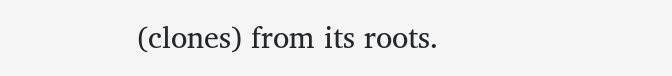(clones) from its roots.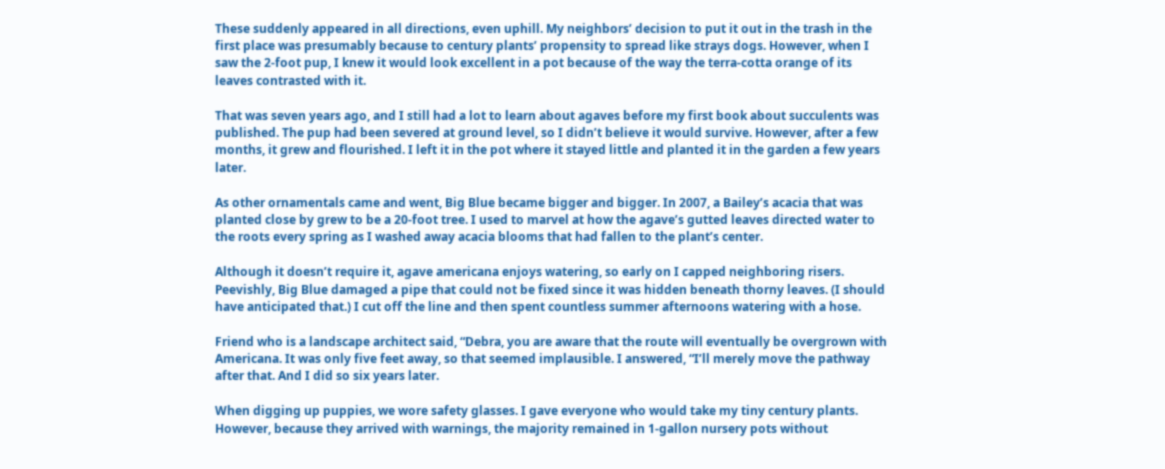These suddenly appeared in all directions, even uphill. My neighbors’ decision to put it out in the trash in the first place was presumably because to century plants’ propensity to spread like strays dogs. However, when I saw the 2-foot pup, I knew it would look excellent in a pot because of the way the terra-cotta orange of its leaves contrasted with it.

That was seven years ago, and I still had a lot to learn about agaves before my first book about succulents was published. The pup had been severed at ground level, so I didn’t believe it would survive. However, after a few months, it grew and flourished. I left it in the pot where it stayed little and planted it in the garden a few years later.

As other ornamentals came and went, Big Blue became bigger and bigger. In 2007, a Bailey’s acacia that was planted close by grew to be a 20-foot tree. I used to marvel at how the agave’s gutted leaves directed water to the roots every spring as I washed away acacia blooms that had fallen to the plant’s center.

Although it doesn’t require it, agave americana enjoys watering, so early on I capped neighboring risers. Peevishly, Big Blue damaged a pipe that could not be fixed since it was hidden beneath thorny leaves. (I should have anticipated that.) I cut off the line and then spent countless summer afternoons watering with a hose.

Friend who is a landscape architect said, “Debra, you are aware that the route will eventually be overgrown with Americana. It was only five feet away, so that seemed implausible. I answered, “I’ll merely move the pathway after that. And I did so six years later.

When digging up puppies, we wore safety glasses. I gave everyone who would take my tiny century plants. However, because they arrived with warnings, the majority remained in 1-gallon nursery pots without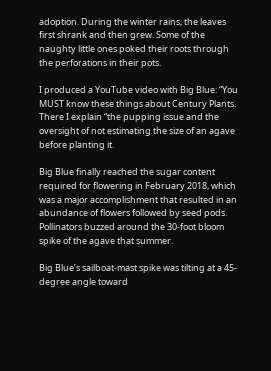adoption. During the winter rains, the leaves first shrank and then grew. Some of the naughty little ones poked their roots through the perforations in their pots.

I produced a YouTube video with Big Blue: “You MUST know these things about Century Plants. There I explain “the pupping issue and the oversight of not estimating the size of an agave before planting it.

Big Blue finally reached the sugar content required for flowering in February 2018, which was a major accomplishment that resulted in an abundance of flowers followed by seed pods. Pollinators buzzed around the 30-foot bloom spike of the agave that summer.

Big Blue’s sailboat-mast spike was tilting at a 45-degree angle toward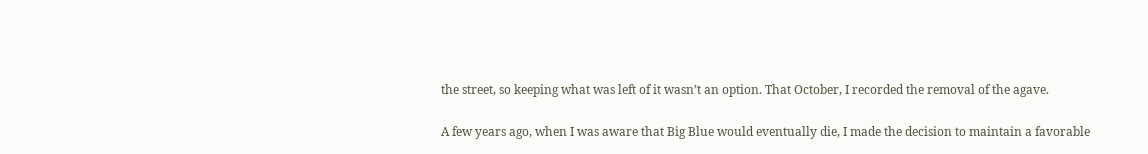the street, so keeping what was left of it wasn’t an option. That October, I recorded the removal of the agave.

A few years ago, when I was aware that Big Blue would eventually die, I made the decision to maintain a favorable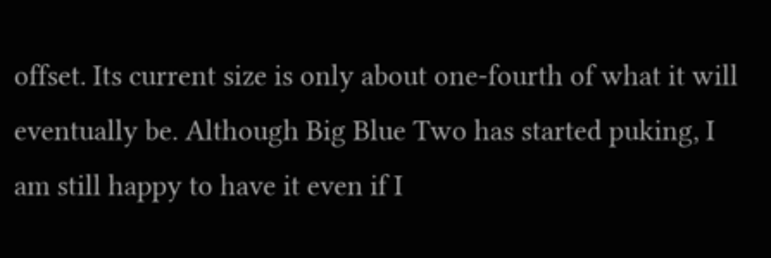offset. Its current size is only about one-fourth of what it will eventually be. Although Big Blue Two has started puking, I am still happy to have it even if I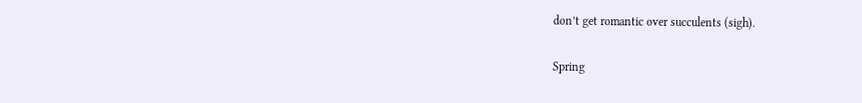don’t get romantic over succulents (sigh).

Spring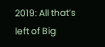2019: All that’s left of Big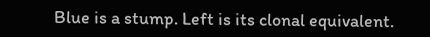Blue is a stump. Left is its clonal equivalent.